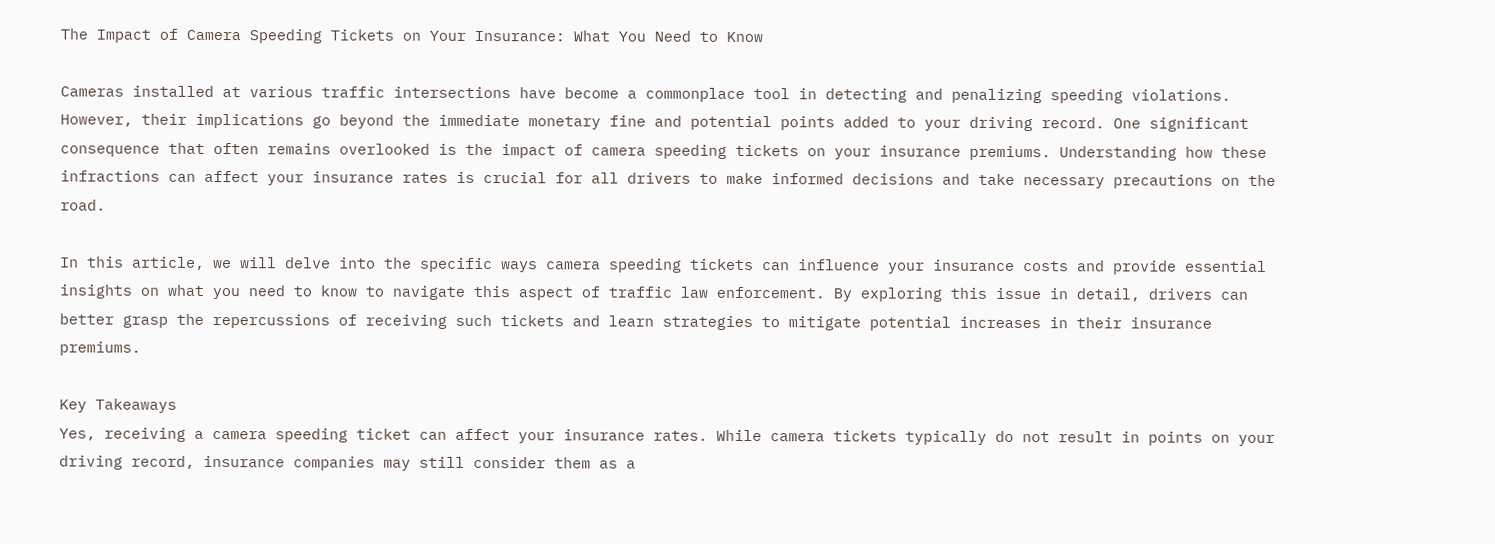The Impact of Camera Speeding Tickets on Your Insurance: What You Need to Know

Cameras installed at various traffic intersections have become a commonplace tool in detecting and penalizing speeding violations. However, their implications go beyond the immediate monetary fine and potential points added to your driving record. One significant consequence that often remains overlooked is the impact of camera speeding tickets on your insurance premiums. Understanding how these infractions can affect your insurance rates is crucial for all drivers to make informed decisions and take necessary precautions on the road.

In this article, we will delve into the specific ways camera speeding tickets can influence your insurance costs and provide essential insights on what you need to know to navigate this aspect of traffic law enforcement. By exploring this issue in detail, drivers can better grasp the repercussions of receiving such tickets and learn strategies to mitigate potential increases in their insurance premiums.

Key Takeaways
Yes, receiving a camera speeding ticket can affect your insurance rates. While camera tickets typically do not result in points on your driving record, insurance companies may still consider them as a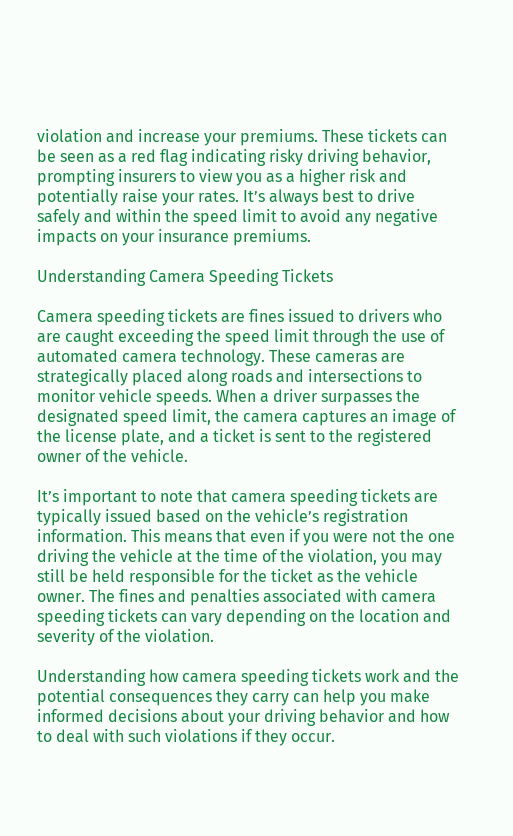violation and increase your premiums. These tickets can be seen as a red flag indicating risky driving behavior, prompting insurers to view you as a higher risk and potentially raise your rates. It’s always best to drive safely and within the speed limit to avoid any negative impacts on your insurance premiums.

Understanding Camera Speeding Tickets

Camera speeding tickets are fines issued to drivers who are caught exceeding the speed limit through the use of automated camera technology. These cameras are strategically placed along roads and intersections to monitor vehicle speeds. When a driver surpasses the designated speed limit, the camera captures an image of the license plate, and a ticket is sent to the registered owner of the vehicle.

It’s important to note that camera speeding tickets are typically issued based on the vehicle’s registration information. This means that even if you were not the one driving the vehicle at the time of the violation, you may still be held responsible for the ticket as the vehicle owner. The fines and penalties associated with camera speeding tickets can vary depending on the location and severity of the violation.

Understanding how camera speeding tickets work and the potential consequences they carry can help you make informed decisions about your driving behavior and how to deal with such violations if they occur.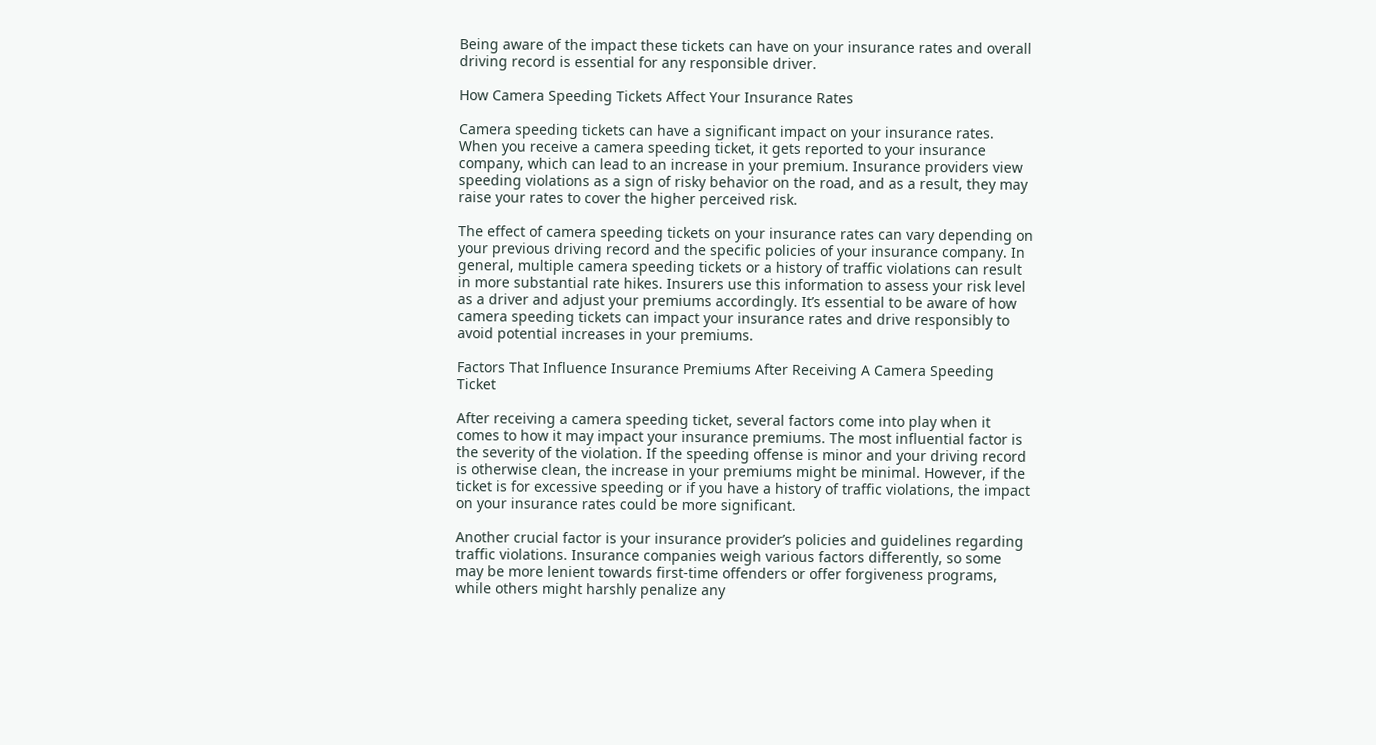Being aware of the impact these tickets can have on your insurance rates and overall driving record is essential for any responsible driver.

How Camera Speeding Tickets Affect Your Insurance Rates

Camera speeding tickets can have a significant impact on your insurance rates. When you receive a camera speeding ticket, it gets reported to your insurance company, which can lead to an increase in your premium. Insurance providers view speeding violations as a sign of risky behavior on the road, and as a result, they may raise your rates to cover the higher perceived risk.

The effect of camera speeding tickets on your insurance rates can vary depending on your previous driving record and the specific policies of your insurance company. In general, multiple camera speeding tickets or a history of traffic violations can result in more substantial rate hikes. Insurers use this information to assess your risk level as a driver and adjust your premiums accordingly. It’s essential to be aware of how camera speeding tickets can impact your insurance rates and drive responsibly to avoid potential increases in your premiums.

Factors That Influence Insurance Premiums After Receiving A Camera Speeding Ticket

After receiving a camera speeding ticket, several factors come into play when it comes to how it may impact your insurance premiums. The most influential factor is the severity of the violation. If the speeding offense is minor and your driving record is otherwise clean, the increase in your premiums might be minimal. However, if the ticket is for excessive speeding or if you have a history of traffic violations, the impact on your insurance rates could be more significant.

Another crucial factor is your insurance provider’s policies and guidelines regarding traffic violations. Insurance companies weigh various factors differently, so some may be more lenient towards first-time offenders or offer forgiveness programs, while others might harshly penalize any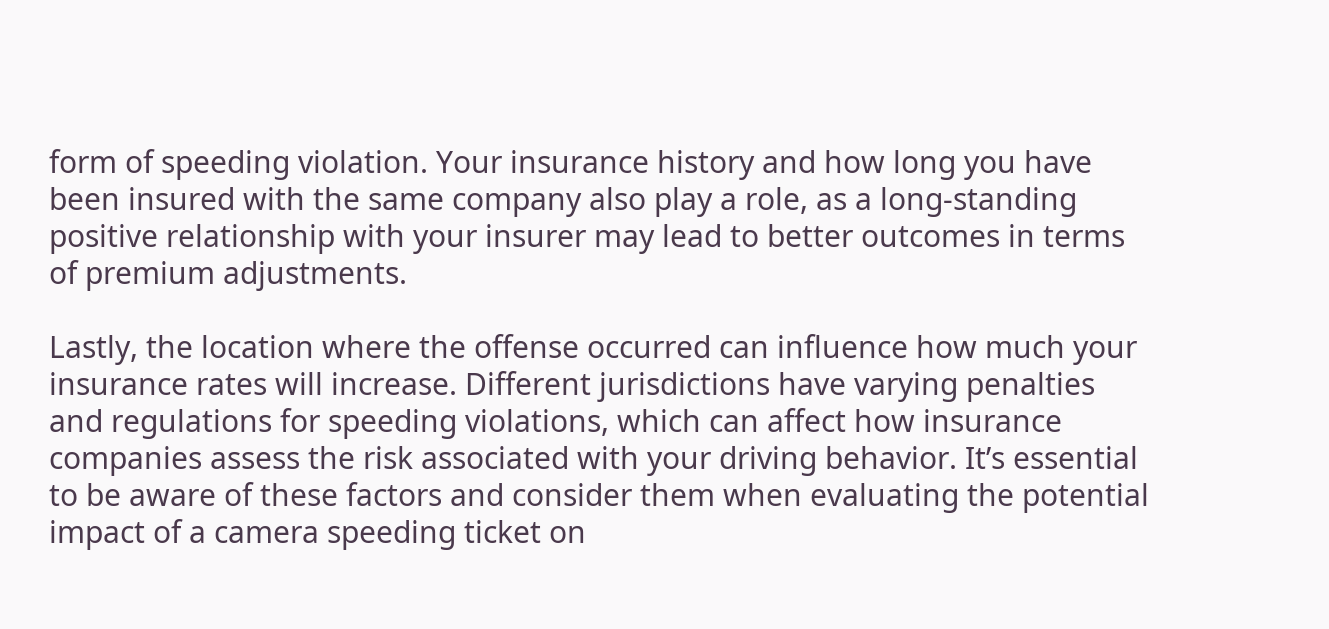form of speeding violation. Your insurance history and how long you have been insured with the same company also play a role, as a long-standing positive relationship with your insurer may lead to better outcomes in terms of premium adjustments.

Lastly, the location where the offense occurred can influence how much your insurance rates will increase. Different jurisdictions have varying penalties and regulations for speeding violations, which can affect how insurance companies assess the risk associated with your driving behavior. It’s essential to be aware of these factors and consider them when evaluating the potential impact of a camera speeding ticket on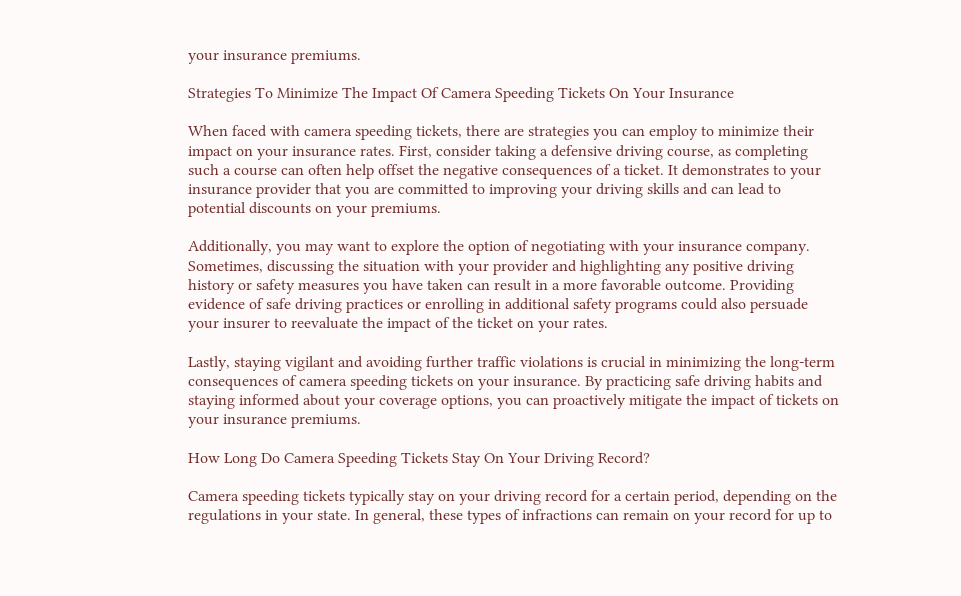your insurance premiums.

Strategies To Minimize The Impact Of Camera Speeding Tickets On Your Insurance

When faced with camera speeding tickets, there are strategies you can employ to minimize their impact on your insurance rates. First, consider taking a defensive driving course, as completing such a course can often help offset the negative consequences of a ticket. It demonstrates to your insurance provider that you are committed to improving your driving skills and can lead to potential discounts on your premiums.

Additionally, you may want to explore the option of negotiating with your insurance company. Sometimes, discussing the situation with your provider and highlighting any positive driving history or safety measures you have taken can result in a more favorable outcome. Providing evidence of safe driving practices or enrolling in additional safety programs could also persuade your insurer to reevaluate the impact of the ticket on your rates.

Lastly, staying vigilant and avoiding further traffic violations is crucial in minimizing the long-term consequences of camera speeding tickets on your insurance. By practicing safe driving habits and staying informed about your coverage options, you can proactively mitigate the impact of tickets on your insurance premiums.

How Long Do Camera Speeding Tickets Stay On Your Driving Record?

Camera speeding tickets typically stay on your driving record for a certain period, depending on the regulations in your state. In general, these types of infractions can remain on your record for up to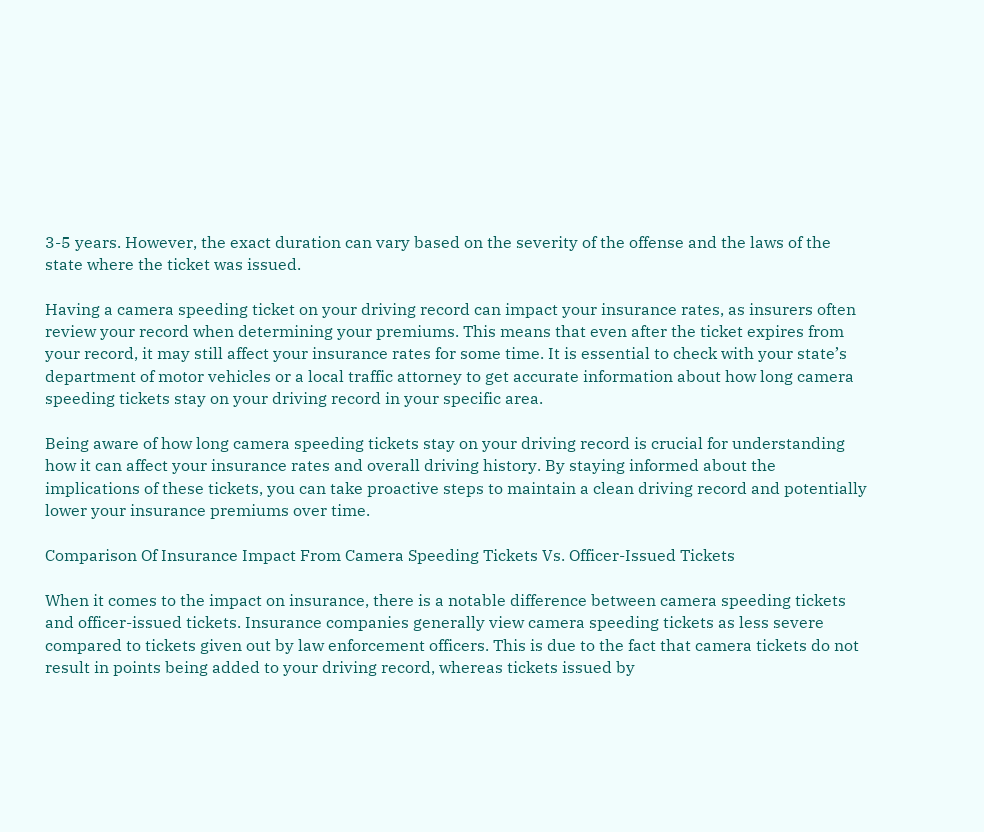3-5 years. However, the exact duration can vary based on the severity of the offense and the laws of the state where the ticket was issued.

Having a camera speeding ticket on your driving record can impact your insurance rates, as insurers often review your record when determining your premiums. This means that even after the ticket expires from your record, it may still affect your insurance rates for some time. It is essential to check with your state’s department of motor vehicles or a local traffic attorney to get accurate information about how long camera speeding tickets stay on your driving record in your specific area.

Being aware of how long camera speeding tickets stay on your driving record is crucial for understanding how it can affect your insurance rates and overall driving history. By staying informed about the implications of these tickets, you can take proactive steps to maintain a clean driving record and potentially lower your insurance premiums over time.

Comparison Of Insurance Impact From Camera Speeding Tickets Vs. Officer-Issued Tickets

When it comes to the impact on insurance, there is a notable difference between camera speeding tickets and officer-issued tickets. Insurance companies generally view camera speeding tickets as less severe compared to tickets given out by law enforcement officers. This is due to the fact that camera tickets do not result in points being added to your driving record, whereas tickets issued by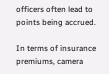officers often lead to points being accrued.

In terms of insurance premiums, camera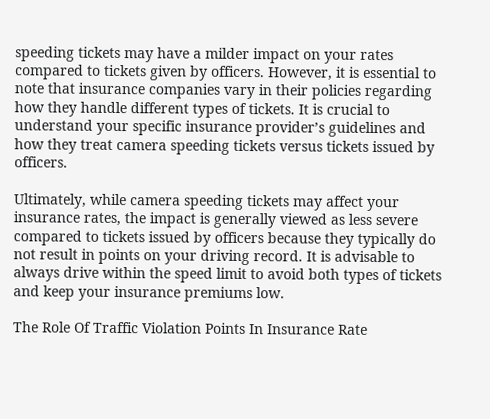speeding tickets may have a milder impact on your rates compared to tickets given by officers. However, it is essential to note that insurance companies vary in their policies regarding how they handle different types of tickets. It is crucial to understand your specific insurance provider’s guidelines and how they treat camera speeding tickets versus tickets issued by officers.

Ultimately, while camera speeding tickets may affect your insurance rates, the impact is generally viewed as less severe compared to tickets issued by officers because they typically do not result in points on your driving record. It is advisable to always drive within the speed limit to avoid both types of tickets and keep your insurance premiums low.

The Role Of Traffic Violation Points In Insurance Rate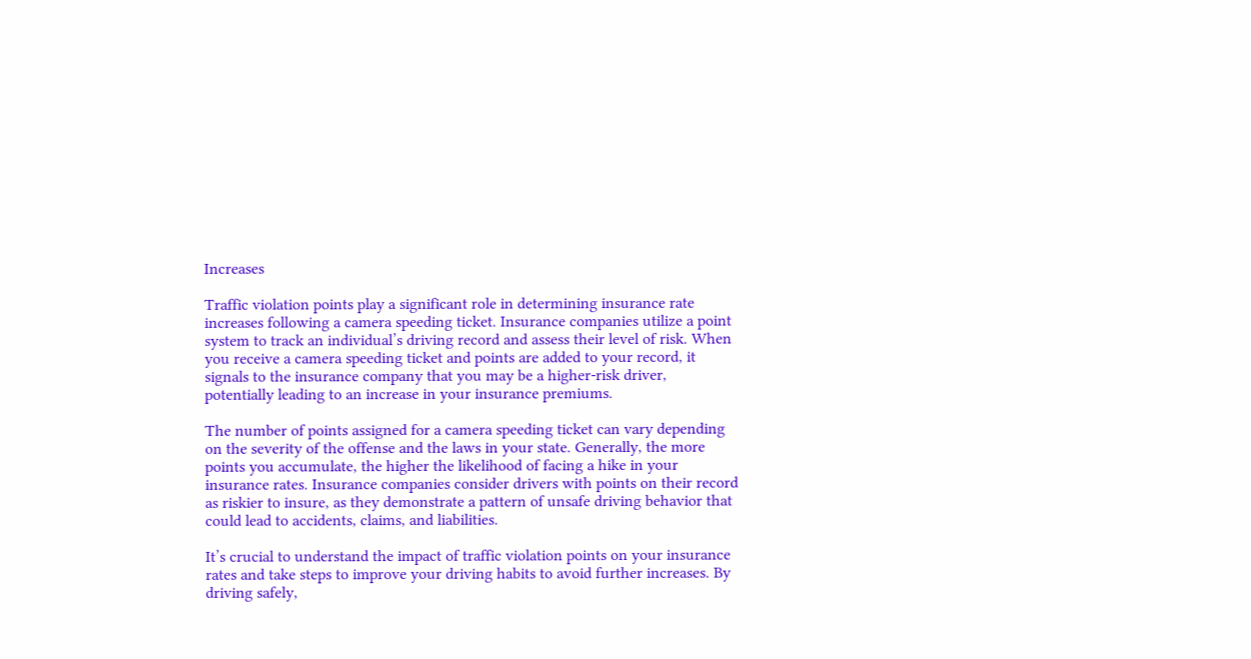Increases

Traffic violation points play a significant role in determining insurance rate increases following a camera speeding ticket. Insurance companies utilize a point system to track an individual’s driving record and assess their level of risk. When you receive a camera speeding ticket and points are added to your record, it signals to the insurance company that you may be a higher-risk driver, potentially leading to an increase in your insurance premiums.

The number of points assigned for a camera speeding ticket can vary depending on the severity of the offense and the laws in your state. Generally, the more points you accumulate, the higher the likelihood of facing a hike in your insurance rates. Insurance companies consider drivers with points on their record as riskier to insure, as they demonstrate a pattern of unsafe driving behavior that could lead to accidents, claims, and liabilities.

It’s crucial to understand the impact of traffic violation points on your insurance rates and take steps to improve your driving habits to avoid further increases. By driving safely,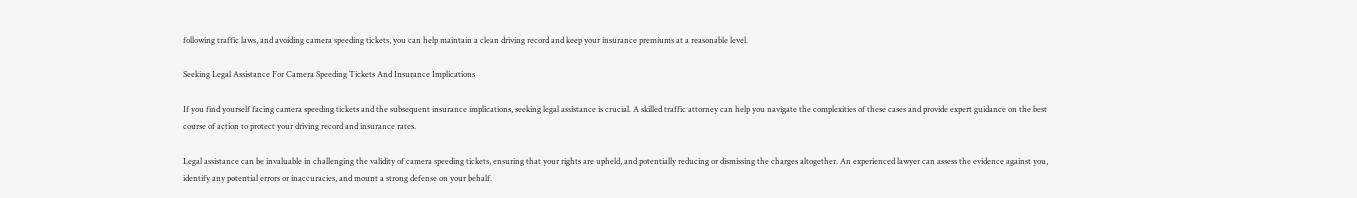following traffic laws, and avoiding camera speeding tickets, you can help maintain a clean driving record and keep your insurance premiums at a reasonable level.

Seeking Legal Assistance For Camera Speeding Tickets And Insurance Implications

If you find yourself facing camera speeding tickets and the subsequent insurance implications, seeking legal assistance is crucial. A skilled traffic attorney can help you navigate the complexities of these cases and provide expert guidance on the best course of action to protect your driving record and insurance rates.

Legal assistance can be invaluable in challenging the validity of camera speeding tickets, ensuring that your rights are upheld, and potentially reducing or dismissing the charges altogether. An experienced lawyer can assess the evidence against you, identify any potential errors or inaccuracies, and mount a strong defense on your behalf.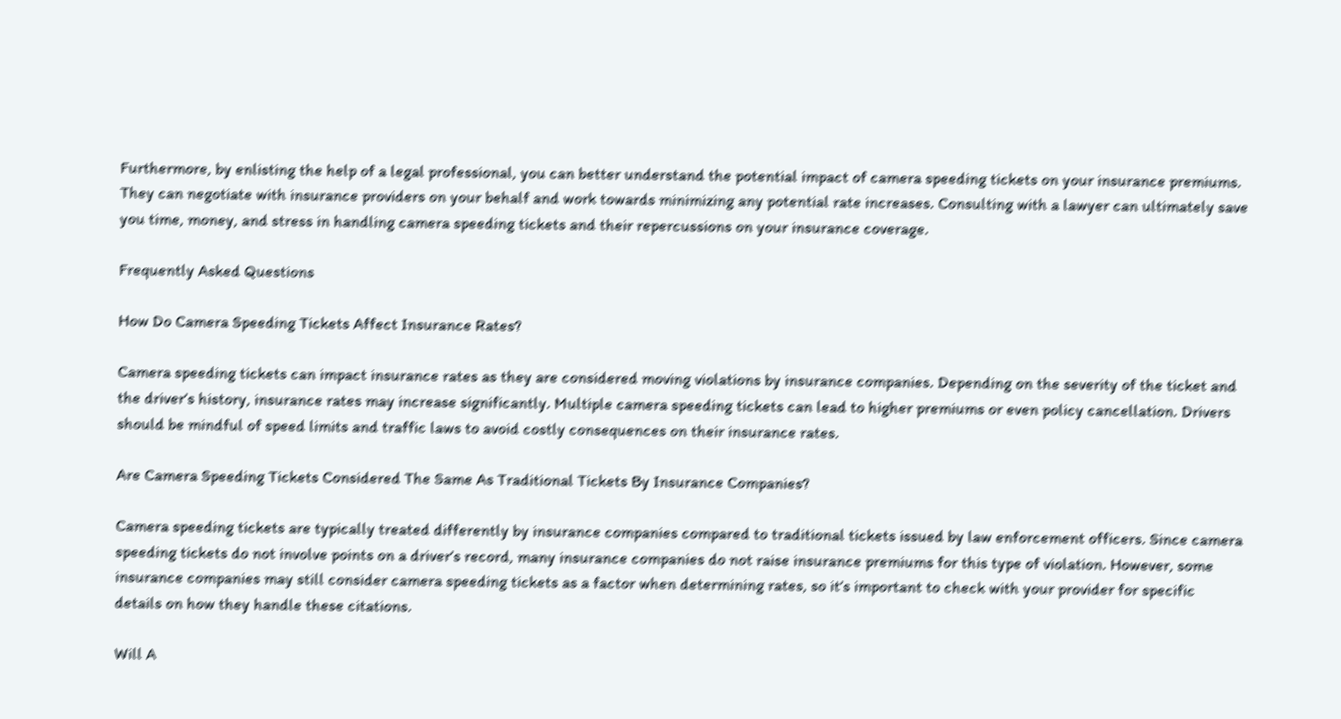Furthermore, by enlisting the help of a legal professional, you can better understand the potential impact of camera speeding tickets on your insurance premiums. They can negotiate with insurance providers on your behalf and work towards minimizing any potential rate increases. Consulting with a lawyer can ultimately save you time, money, and stress in handling camera speeding tickets and their repercussions on your insurance coverage.

Frequently Asked Questions

How Do Camera Speeding Tickets Affect Insurance Rates?

Camera speeding tickets can impact insurance rates as they are considered moving violations by insurance companies. Depending on the severity of the ticket and the driver’s history, insurance rates may increase significantly. Multiple camera speeding tickets can lead to higher premiums or even policy cancellation. Drivers should be mindful of speed limits and traffic laws to avoid costly consequences on their insurance rates.

Are Camera Speeding Tickets Considered The Same As Traditional Tickets By Insurance Companies?

Camera speeding tickets are typically treated differently by insurance companies compared to traditional tickets issued by law enforcement officers. Since camera speeding tickets do not involve points on a driver’s record, many insurance companies do not raise insurance premiums for this type of violation. However, some insurance companies may still consider camera speeding tickets as a factor when determining rates, so it’s important to check with your provider for specific details on how they handle these citations.

Will A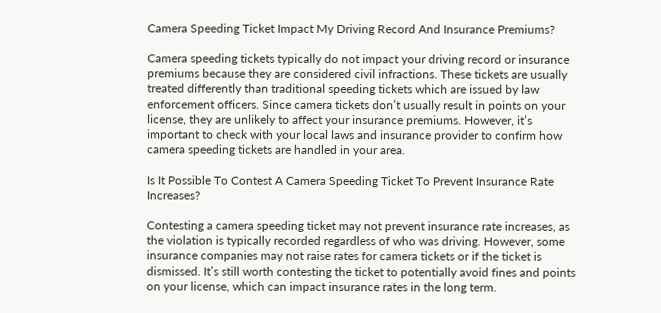Camera Speeding Ticket Impact My Driving Record And Insurance Premiums?

Camera speeding tickets typically do not impact your driving record or insurance premiums because they are considered civil infractions. These tickets are usually treated differently than traditional speeding tickets which are issued by law enforcement officers. Since camera tickets don’t usually result in points on your license, they are unlikely to affect your insurance premiums. However, it’s important to check with your local laws and insurance provider to confirm how camera speeding tickets are handled in your area.

Is It Possible To Contest A Camera Speeding Ticket To Prevent Insurance Rate Increases?

Contesting a camera speeding ticket may not prevent insurance rate increases, as the violation is typically recorded regardless of who was driving. However, some insurance companies may not raise rates for camera tickets or if the ticket is dismissed. It’s still worth contesting the ticket to potentially avoid fines and points on your license, which can impact insurance rates in the long term.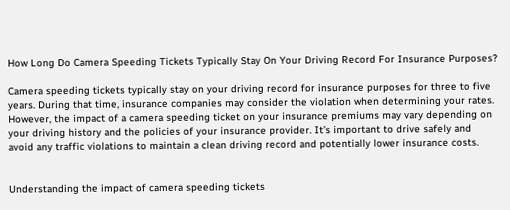How Long Do Camera Speeding Tickets Typically Stay On Your Driving Record For Insurance Purposes?

Camera speeding tickets typically stay on your driving record for insurance purposes for three to five years. During that time, insurance companies may consider the violation when determining your rates. However, the impact of a camera speeding ticket on your insurance premiums may vary depending on your driving history and the policies of your insurance provider. It’s important to drive safely and avoid any traffic violations to maintain a clean driving record and potentially lower insurance costs.


Understanding the impact of camera speeding tickets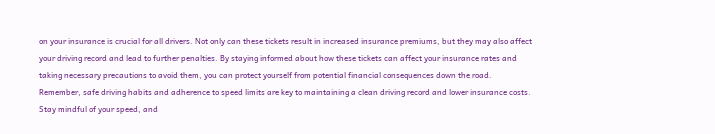on your insurance is crucial for all drivers. Not only can these tickets result in increased insurance premiums, but they may also affect your driving record and lead to further penalties. By staying informed about how these tickets can affect your insurance rates and taking necessary precautions to avoid them, you can protect yourself from potential financial consequences down the road. Remember, safe driving habits and adherence to speed limits are key to maintaining a clean driving record and lower insurance costs. Stay mindful of your speed, and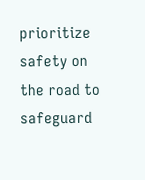prioritize safety on the road to safeguard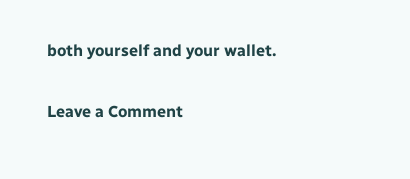both yourself and your wallet.

Leave a Comment